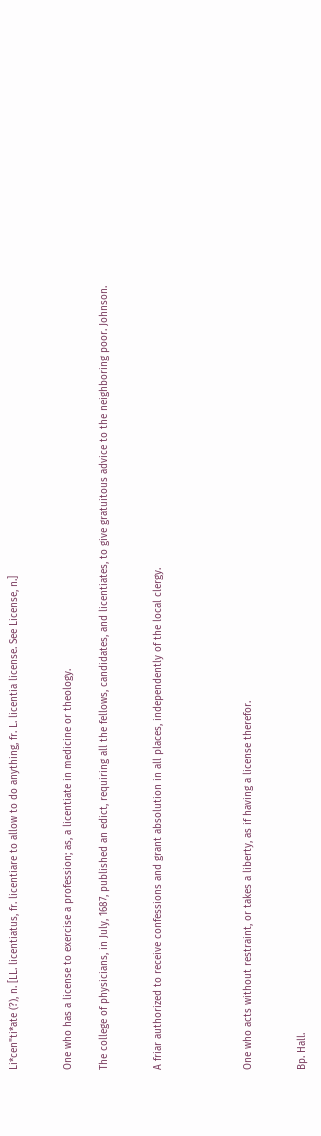Li*cen"ti*ate (?), n. [LL. licentiatus, fr. licentiare to allow to do anything, fr. L. licentia license. See License, n.]


One who has a license to exercise a profession; as, a licentiate in medicine or theology.

The college of physicians, in July, 1687, published an edict, requiring all the fellows, candidates, and licentiates, to give gratuitous advice to the neighboring poor. Johnson.


A friar authorized to receive confessions and grant absolution in all places, independently of the local clergy.




One who acts without restraint, or takes a liberty, as if having a license therefor.


Bp. Hall.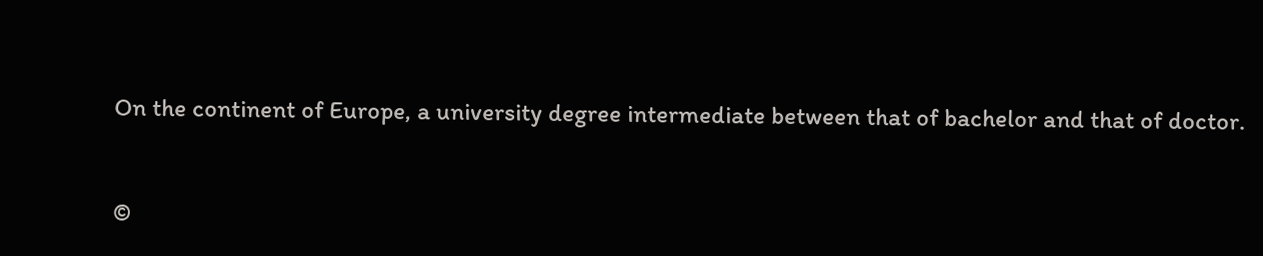On the continent of Europe, a university degree intermediate between that of bachelor and that of doctor.


©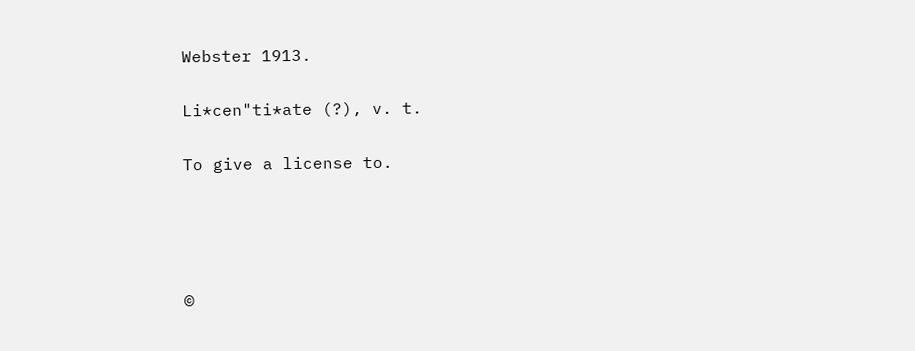Webster 1913.

Li*cen"ti*ate (?), v. t.

To give a license to.




©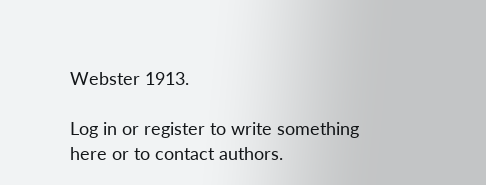Webster 1913.

Log in or register to write something here or to contact authors.